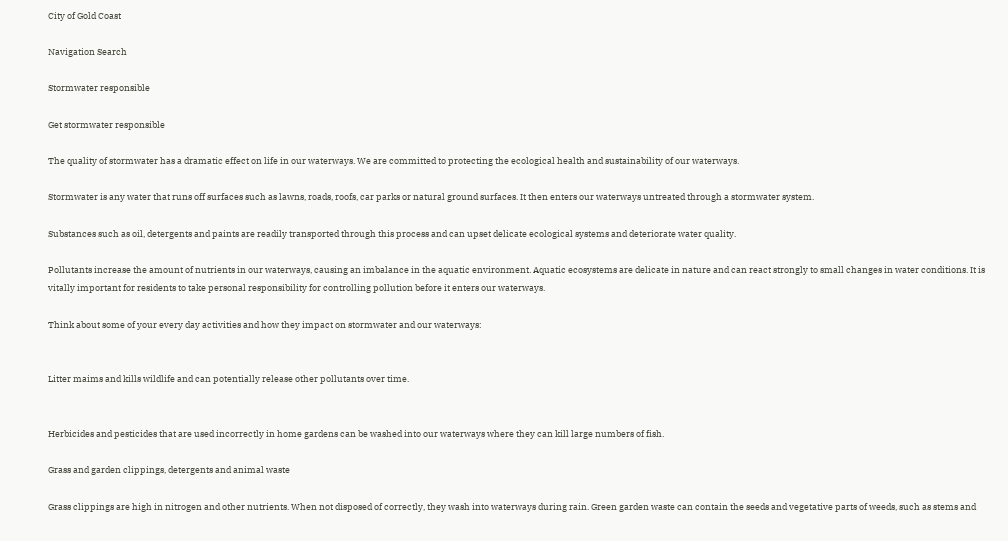City of Gold Coast

Navigation Search

Stormwater responsible

Get stormwater responsible

The quality of stormwater has a dramatic effect on life in our waterways. We are committed to protecting the ecological health and sustainability of our waterways.

Stormwater is any water that runs off surfaces such as lawns, roads, roofs, car parks or natural ground surfaces. It then enters our waterways untreated through a stormwater system.

Substances such as oil, detergents and paints are readily transported through this process and can upset delicate ecological systems and deteriorate water quality.

Pollutants increase the amount of nutrients in our waterways, causing an imbalance in the aquatic environment. Aquatic ecosystems are delicate in nature and can react strongly to small changes in water conditions. It is vitally important for residents to take personal responsibility for controlling pollution before it enters our waterways.

Think about some of your every day activities and how they impact on stormwater and our waterways:


Litter maims and kills wildlife and can potentially release other pollutants over time.


Herbicides and pesticides that are used incorrectly in home gardens can be washed into our waterways where they can kill large numbers of fish.

Grass and garden clippings, detergents and animal waste

Grass clippings are high in nitrogen and other nutrients. When not disposed of correctly, they wash into waterways during rain. Green garden waste can contain the seeds and vegetative parts of weeds, such as stems and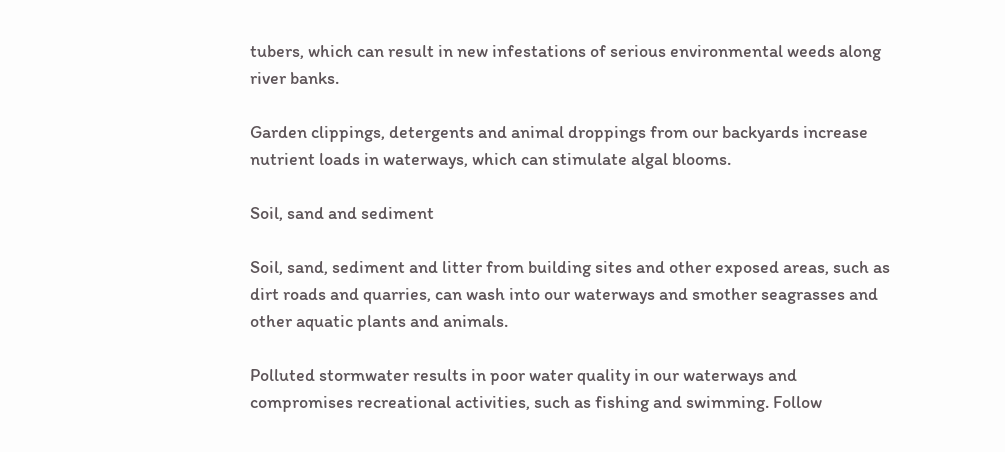tubers, which can result in new infestations of serious environmental weeds along river banks.

Garden clippings, detergents and animal droppings from our backyards increase nutrient loads in waterways, which can stimulate algal blooms.

Soil, sand and sediment

Soil, sand, sediment and litter from building sites and other exposed areas, such as dirt roads and quarries, can wash into our waterways and smother seagrasses and other aquatic plants and animals.

Polluted stormwater results in poor water quality in our waterways and compromises recreational activities, such as fishing and swimming. Follow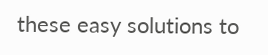these easy solutions to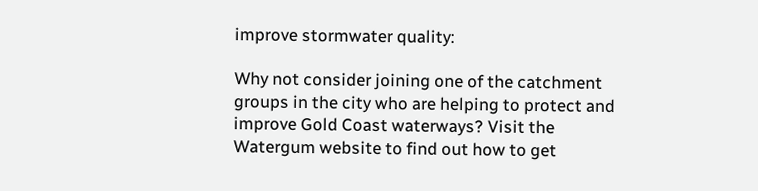improve stormwater quality:

Why not consider joining one of the catchment groups in the city who are helping to protect and improve Gold Coast waterways? Visit the Watergum website to find out how to get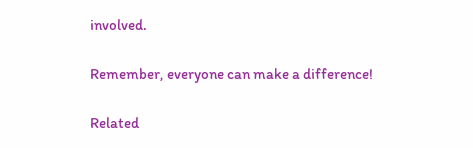involved.

Remember, everyone can make a difference!

Related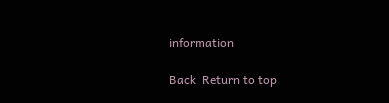information

Back  Return to top